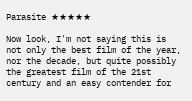Parasite ★★★★★

Now look, I'm not saying this is not only the best film of the year, nor the decade, but quite possibly the greatest film of the 21st century and an easy contender for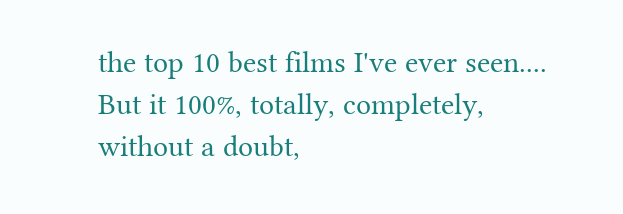the top 10 best films I've ever seen....
But it 100%, totally, completely, without a doubt,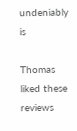undeniably is

Thomas liked these reviews